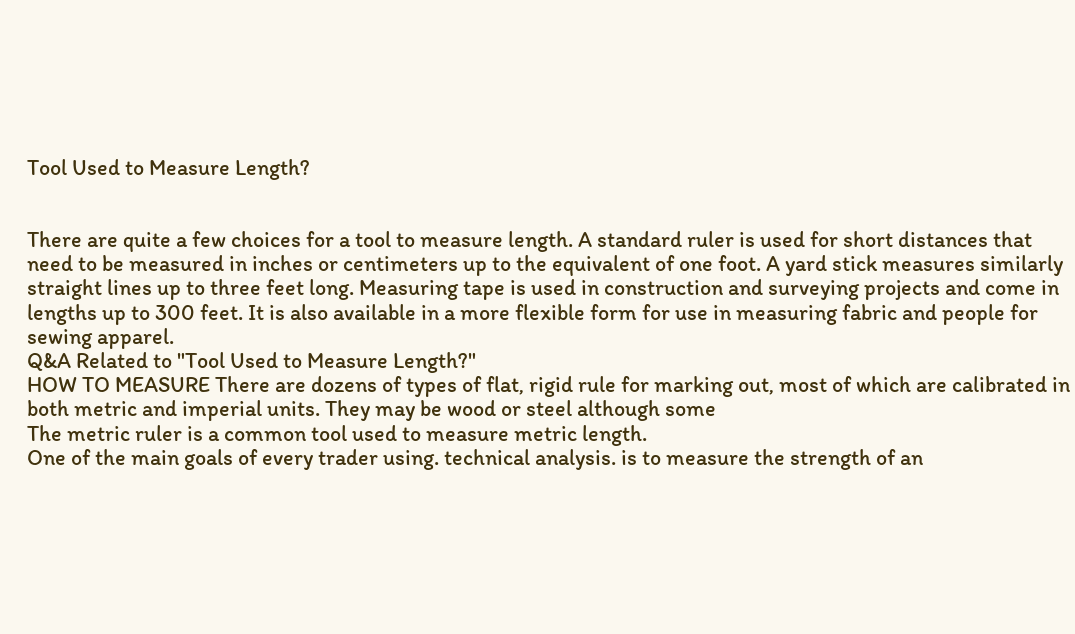Tool Used to Measure Length?


There are quite a few choices for a tool to measure length. A standard ruler is used for short distances that need to be measured in inches or centimeters up to the equivalent of one foot. A yard stick measures similarly straight lines up to three feet long. Measuring tape is used in construction and surveying projects and come in lengths up to 300 feet. It is also available in a more flexible form for use in measuring fabric and people for sewing apparel.
Q&A Related to "Tool Used to Measure Length?"
HOW TO MEASURE There are dozens of types of flat, rigid rule for marking out, most of which are calibrated in both metric and imperial units. They may be wood or steel although some
The metric ruler is a common tool used to measure metric length.
One of the main goals of every trader using. technical analysis. is to measure the strength of an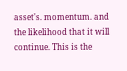asset's. momentum. and the likelihood that it will continue. This is the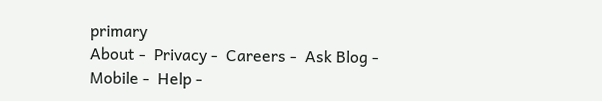primary
About -  Privacy -  Careers -  Ask Blog -  Mobile -  Help -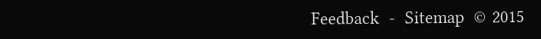Feedback  -  Sitemap  © 2015